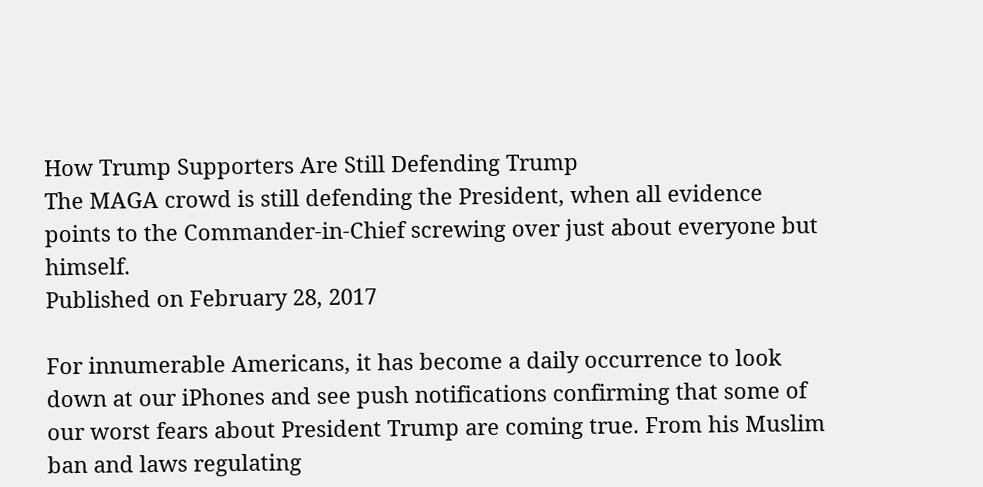How Trump Supporters Are Still Defending Trump
The MAGA crowd is still defending the President, when all evidence points to the Commander-in-Chief screwing over just about everyone but himself.
Published on February 28, 2017

For innumerable Americans, it has become a daily occurrence to look down at our iPhones and see push notifications confirming that some of our worst fears about President Trump are coming true. From his Muslim ban and laws regulating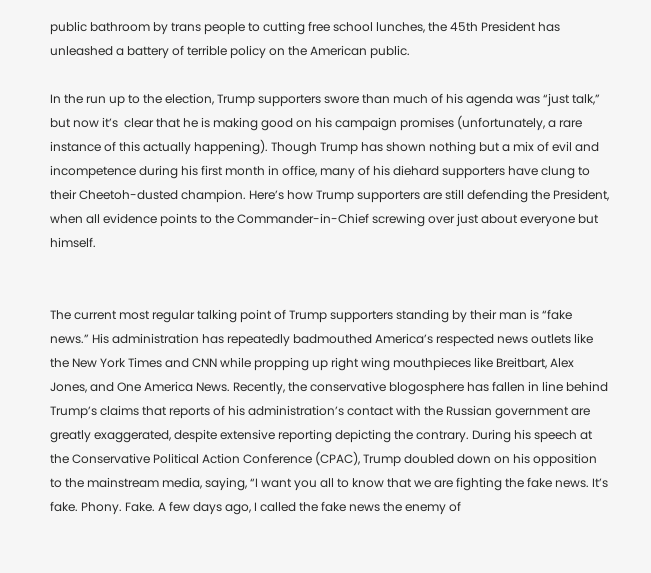public bathroom by trans people to cutting free school lunches, the 45th President has unleashed a battery of terrible policy on the American public.

In the run up to the election, Trump supporters swore than much of his agenda was “just talk,” but now it’s  clear that he is making good on his campaign promises (unfortunately, a rare instance of this actually happening). Though Trump has shown nothing but a mix of evil and incompetence during his first month in office, many of his diehard supporters have clung to their Cheetoh-dusted champion. Here’s how Trump supporters are still defending the President, when all evidence points to the Commander-in-Chief screwing over just about everyone but himself.


The current most regular talking point of Trump supporters standing by their man is “fake news.” His administration has repeatedly badmouthed America’s respected news outlets like the New York Times and CNN while propping up right wing mouthpieces like Breitbart, Alex Jones, and One America News. Recently, the conservative blogosphere has fallen in line behind Trump’s claims that reports of his administration’s contact with the Russian government are greatly exaggerated, despite extensive reporting depicting the contrary. During his speech at the Conservative Political Action Conference (CPAC), Trump doubled down on his opposition to the mainstream media, saying, “I want you all to know that we are fighting the fake news. It’s fake. Phony. Fake. A few days ago, I called the fake news the enemy of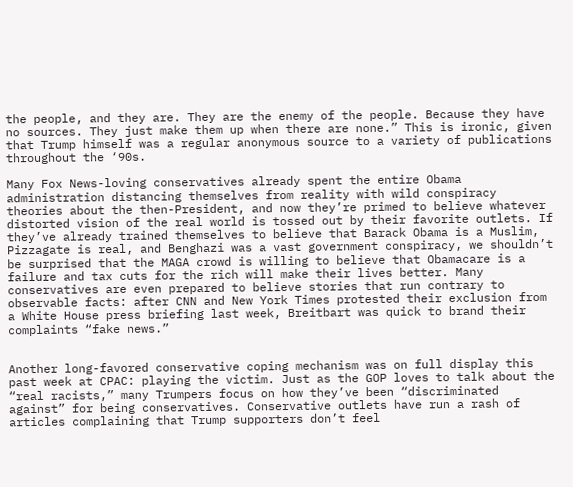the people, and they are. They are the enemy of the people. Because they have no sources. They just make them up when there are none.” This is ironic, given that Trump himself was a regular anonymous source to a variety of publications throughout the ‘90s.

Many Fox News-loving conservatives already spent the entire Obama administration distancing themselves from reality with wild conspiracy theories about the then-President, and now they’re primed to believe whatever distorted vision of the real world is tossed out by their favorite outlets. If they’ve already trained themselves to believe that Barack Obama is a Muslim, Pizzagate is real, and Benghazi was a vast government conspiracy, we shouldn’t be surprised that the MAGA crowd is willing to believe that Obamacare is a failure and tax cuts for the rich will make their lives better. Many conservatives are even prepared to believe stories that run contrary to observable facts: after CNN and New York Times protested their exclusion from a White House press briefing last week, Breitbart was quick to brand their complaints “fake news.”


Another long-favored conservative coping mechanism was on full display this past week at CPAC: playing the victim. Just as the GOP loves to talk about the “real racists,” many Trumpers focus on how they’ve been “discriminated against” for being conservatives. Conservative outlets have run a rash of articles complaining that Trump supporters don’t feel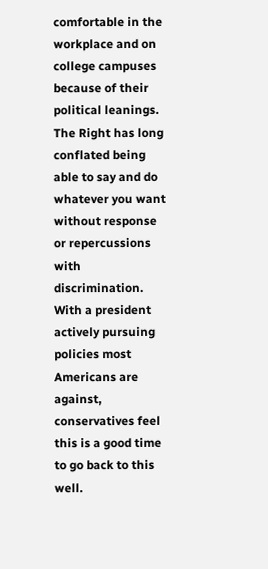comfortable in the workplace and on college campuses because of their political leanings. The Right has long conflated being able to say and do whatever you want without response or repercussions with discrimination. With a president actively pursuing policies most Americans are against, conservatives feel this is a good time to go back to this well.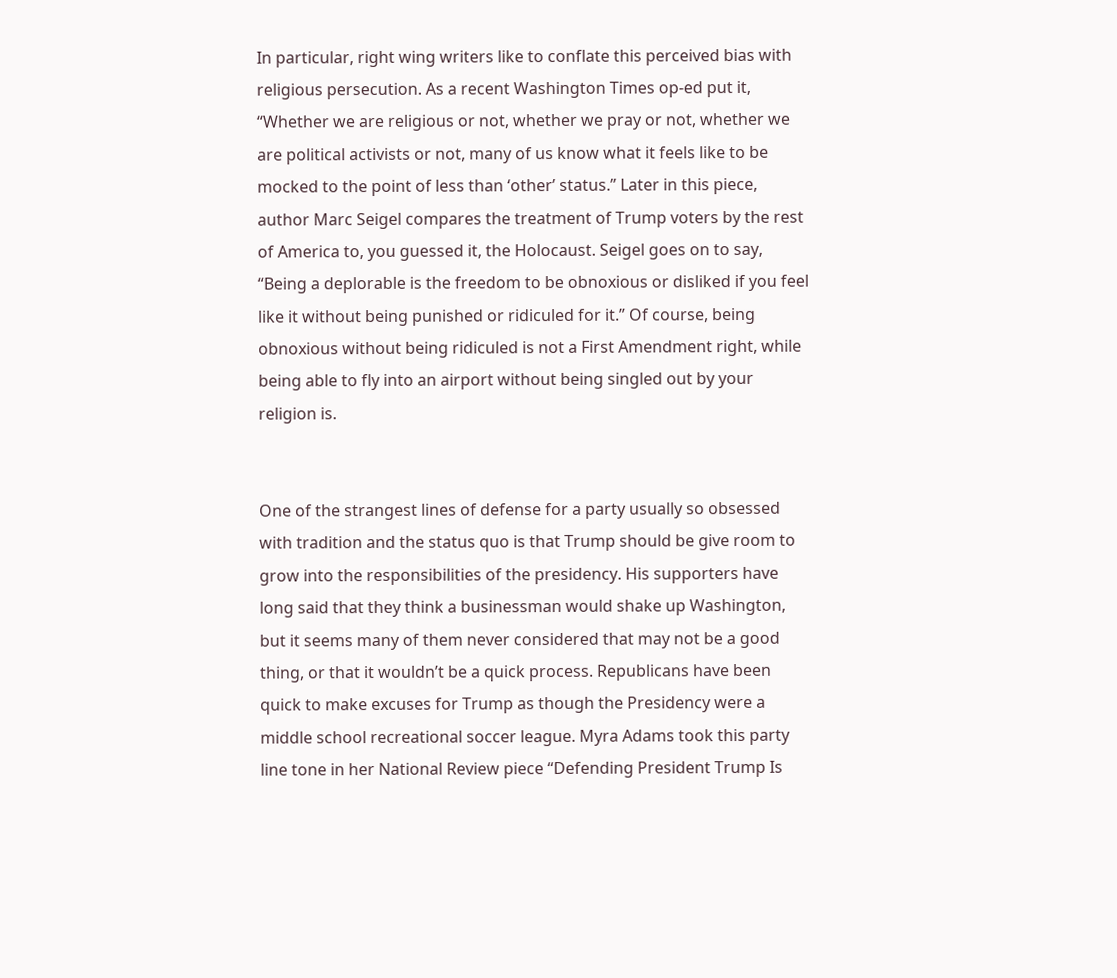In particular, right wing writers like to conflate this perceived bias with religious persecution. As a recent Washington Times op-ed put it, “Whether we are religious or not, whether we pray or not, whether we are political activists or not, many of us know what it feels like to be mocked to the point of less than ‘other’ status.” Later in this piece, author Marc Seigel compares the treatment of Trump voters by the rest of America to, you guessed it, the Holocaust. Seigel goes on to say, “Being a deplorable is the freedom to be obnoxious or disliked if you feel like it without being punished or ridiculed for it.” Of course, being obnoxious without being ridiculed is not a First Amendment right, while being able to fly into an airport without being singled out by your religion is.


One of the strangest lines of defense for a party usually so obsessed with tradition and the status quo is that Trump should be give room to grow into the responsibilities of the presidency. His supporters have long said that they think a businessman would shake up Washington, but it seems many of them never considered that may not be a good thing, or that it wouldn’t be a quick process. Republicans have been quick to make excuses for Trump as though the Presidency were a middle school recreational soccer league. Myra Adams took this party line tone in her National Review piece “Defending President Trump Is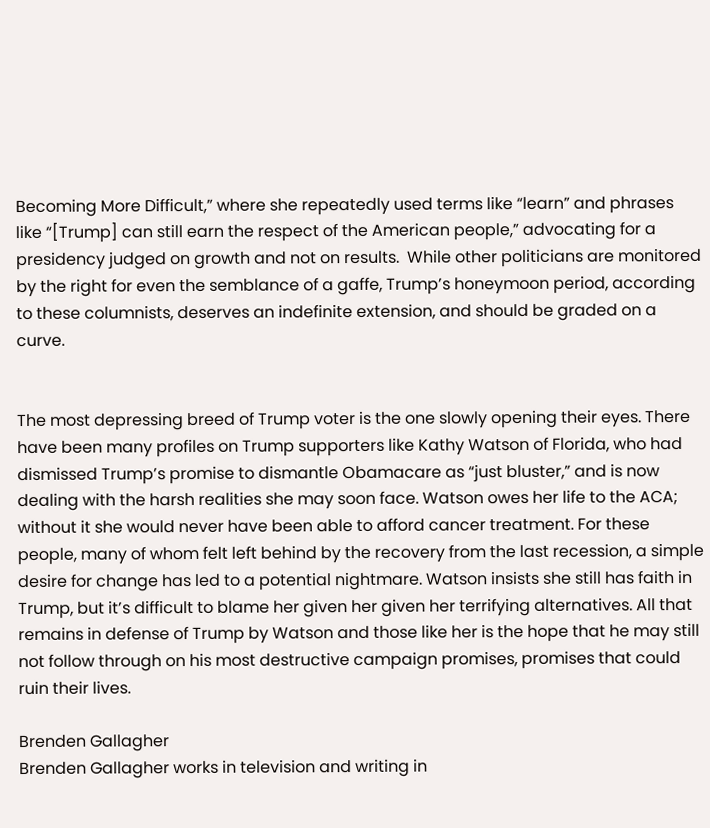Becoming More Difficult,” where she repeatedly used terms like “learn” and phrases like “[Trump] can still earn the respect of the American people,” advocating for a presidency judged on growth and not on results.  While other politicians are monitored by the right for even the semblance of a gaffe, Trump’s honeymoon period, according to these columnists, deserves an indefinite extension, and should be graded on a curve.


The most depressing breed of Trump voter is the one slowly opening their eyes. There have been many profiles on Trump supporters like Kathy Watson of Florida, who had dismissed Trump’s promise to dismantle Obamacare as “just bluster,” and is now dealing with the harsh realities she may soon face. Watson owes her life to the ACA; without it she would never have been able to afford cancer treatment. For these people, many of whom felt left behind by the recovery from the last recession, a simple desire for change has led to a potential nightmare. Watson insists she still has faith in Trump, but it’s difficult to blame her given her given her terrifying alternatives. All that remains in defense of Trump by Watson and those like her is the hope that he may still not follow through on his most destructive campaign promises, promises that could ruin their lives.

Brenden Gallagher
Brenden Gallagher works in television and writing in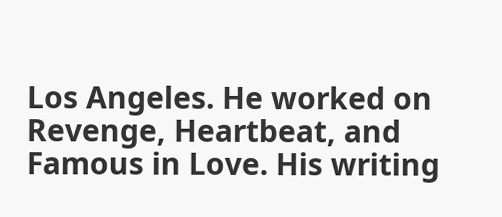Los Angeles. He worked on Revenge, Heartbeat, and Famous in Love. His writing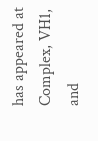has appeared at Complex, VH1, and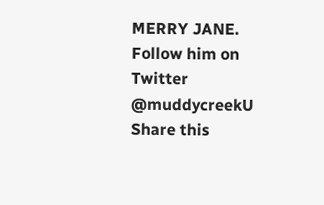MERRY JANE. Follow him on Twitter @muddycreekU
Share this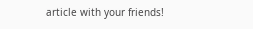article with your friends!